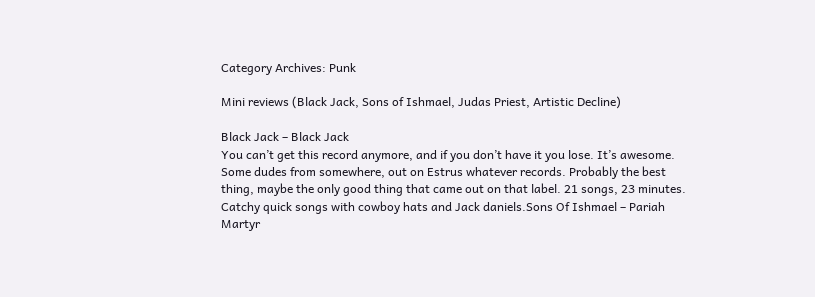Category Archives: Punk

Mini reviews (Black Jack, Sons of Ishmael, Judas Priest, Artistic Decline)

Black Jack – Black Jack
You can’t get this record anymore, and if you don’t have it you lose. It’s awesome. Some dudes from somewhere, out on Estrus whatever records. Probably the best thing, maybe the only good thing that came out on that label. 21 songs, 23 minutes. Catchy quick songs with cowboy hats and Jack daniels.Sons Of Ishmael – Pariah Martyr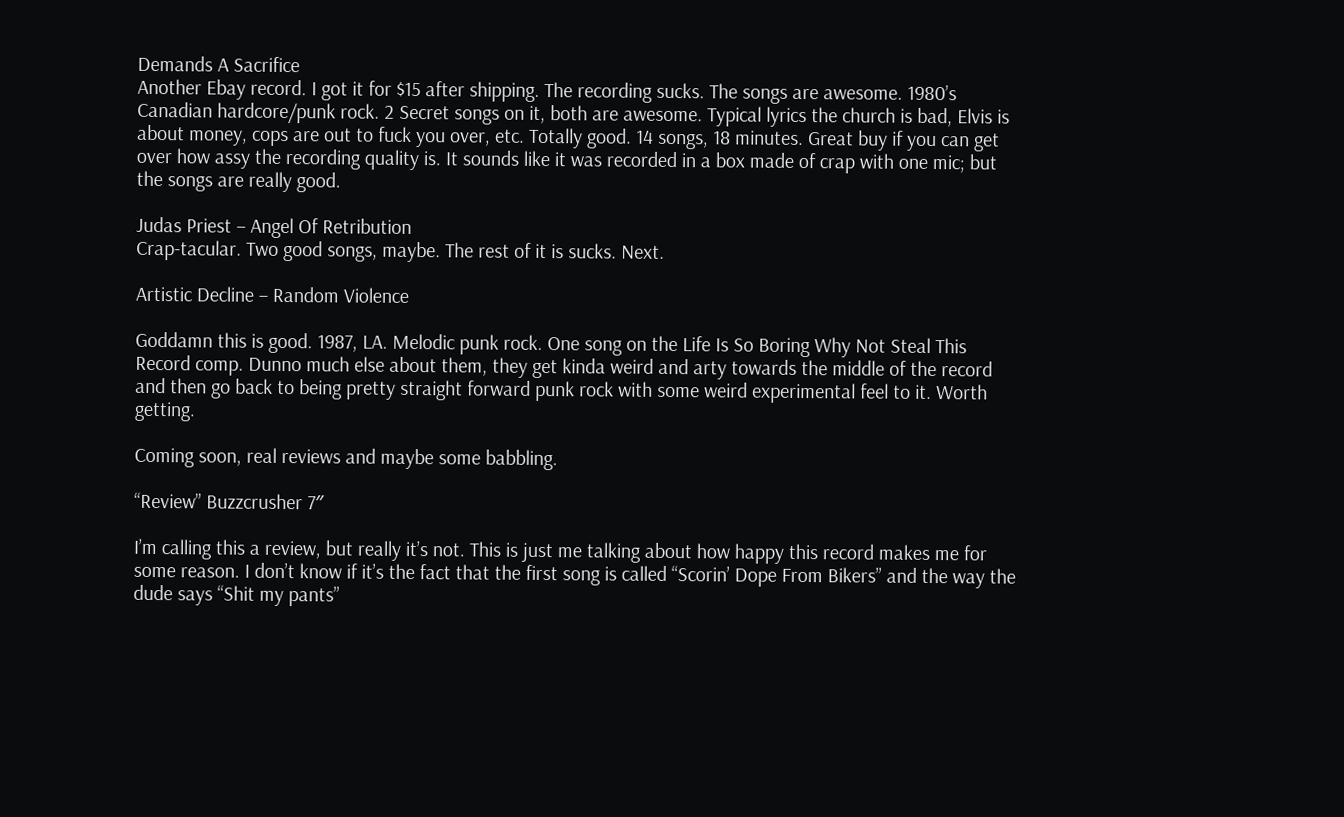Demands A Sacrifice
Another Ebay record. I got it for $15 after shipping. The recording sucks. The songs are awesome. 1980’s Canadian hardcore/punk rock. 2 Secret songs on it, both are awesome. Typical lyrics the church is bad, Elvis is about money, cops are out to fuck you over, etc. Totally good. 14 songs, 18 minutes. Great buy if you can get over how assy the recording quality is. It sounds like it was recorded in a box made of crap with one mic; but the songs are really good.

Judas Priest – Angel Of Retribution
Crap-tacular. Two good songs, maybe. The rest of it is sucks. Next.

Artistic Decline – Random Violence

Goddamn this is good. 1987, LA. Melodic punk rock. One song on the Life Is So Boring Why Not Steal This Record comp. Dunno much else about them, they get kinda weird and arty towards the middle of the record and then go back to being pretty straight forward punk rock with some weird experimental feel to it. Worth getting.

Coming soon, real reviews and maybe some babbling.

“Review” Buzzcrusher 7″

I’m calling this a review, but really it’s not. This is just me talking about how happy this record makes me for some reason. I don’t know if it’s the fact that the first song is called “Scorin’ Dope From Bikers” and the way the dude says “Shit my pants”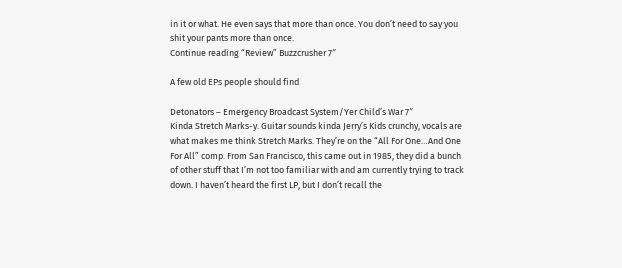in it or what. He even says that more than once. You don’t need to say you shit your pants more than once.
Continue reading “Review” Buzzcrusher 7″

A few old EPs people should find

Detonators – Emergency Broadcast System/Yer Child’s War 7″
Kinda Stretch Marks-y. Guitar sounds kinda Jerry’s Kids crunchy, vocals are what makes me think Stretch Marks. They’re on the “All For One…And One For All” comp. From San Francisco, this came out in 1985, they did a bunch of other stuff that I’m not too familiar with and am currently trying to track down. I haven’t heard the first LP, but I don’t recall the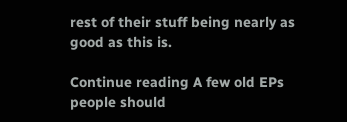rest of their stuff being nearly as good as this is.

Continue reading A few old EPs people should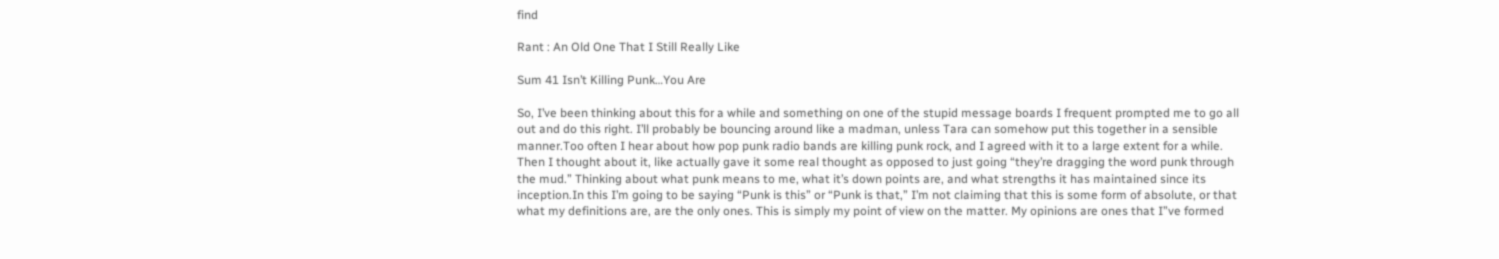find

Rant : An Old One That I Still Really Like

Sum 41 Isn’t Killing Punk…You Are

So, I’ve been thinking about this for a while and something on one of the stupid message boards I frequent prompted me to go all out and do this right. I’ll probably be bouncing around like a madman, unless Tara can somehow put this together in a sensible manner.Too often I hear about how pop punk radio bands are killing punk rock, and I agreed with it to a large extent for a while. Then I thought about it, like actually gave it some real thought as opposed to just going “they’re dragging the word punk through the mud.” Thinking about what punk means to me, what it’s down points are, and what strengths it has maintained since its inception.In this I’m going to be saying “Punk is this” or “Punk is that,” I’m not claiming that this is some form of absolute, or that what my definitions are, are the only ones. This is simply my point of view on the matter. My opinions are ones that I”ve formed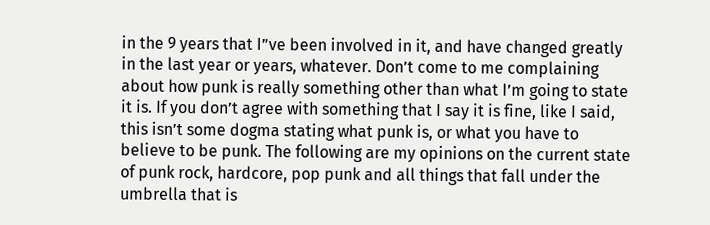in the 9 years that I”ve been involved in it, and have changed greatly in the last year or years, whatever. Don’t come to me complaining about how punk is really something other than what I’m going to state it is. If you don’t agree with something that I say it is fine, like I said, this isn’t some dogma stating what punk is, or what you have to believe to be punk. The following are my opinions on the current state of punk rock, hardcore, pop punk and all things that fall under the umbrella that is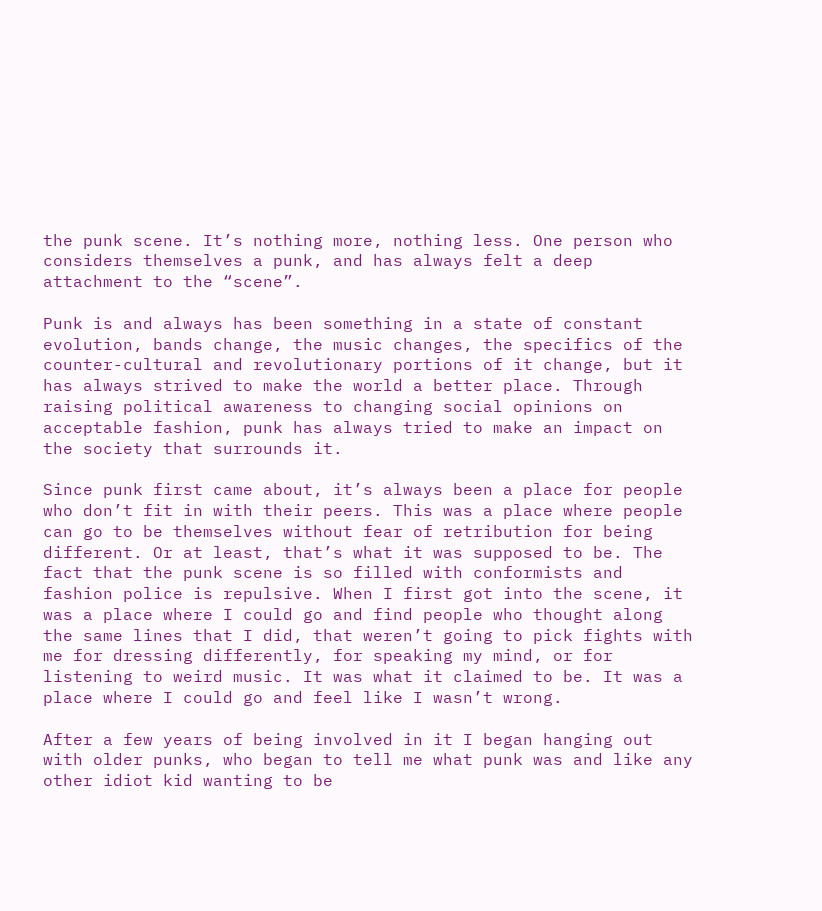the punk scene. It’s nothing more, nothing less. One person who considers themselves a punk, and has always felt a deep attachment to the “scene”.

Punk is and always has been something in a state of constant evolution, bands change, the music changes, the specifics of the counter-cultural and revolutionary portions of it change, but it has always strived to make the world a better place. Through raising political awareness to changing social opinions on acceptable fashion, punk has always tried to make an impact on the society that surrounds it.

Since punk first came about, it’s always been a place for people who don’t fit in with their peers. This was a place where people can go to be themselves without fear of retribution for being different. Or at least, that’s what it was supposed to be. The fact that the punk scene is so filled with conformists and fashion police is repulsive. When I first got into the scene, it was a place where I could go and find people who thought along the same lines that I did, that weren’t going to pick fights with me for dressing differently, for speaking my mind, or for listening to weird music. It was what it claimed to be. It was a place where I could go and feel like I wasn’t wrong.

After a few years of being involved in it I began hanging out with older punks, who began to tell me what punk was and like any other idiot kid wanting to be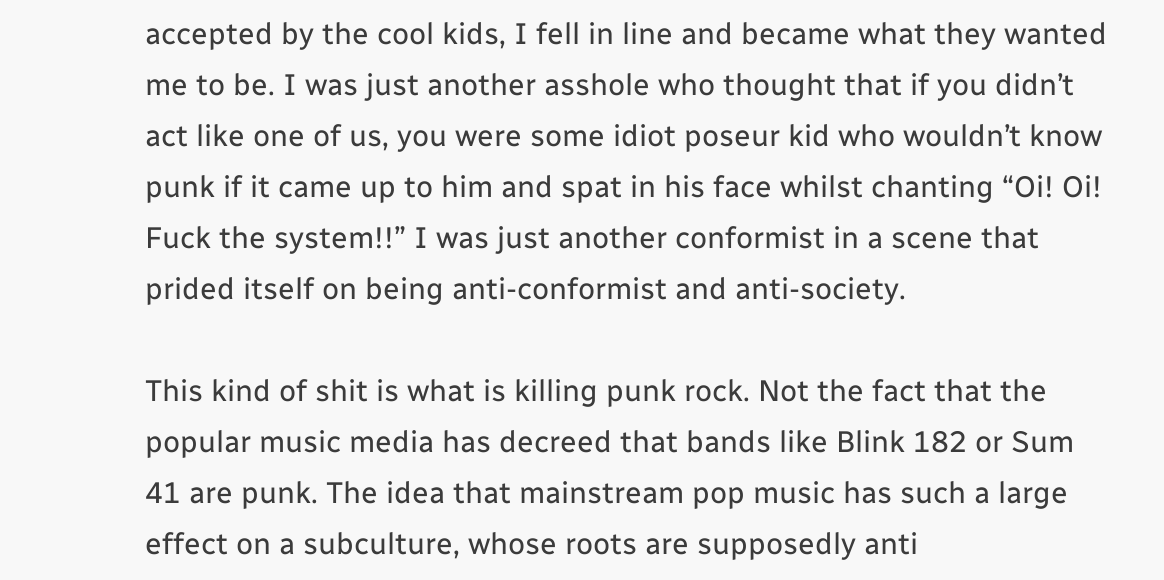accepted by the cool kids, I fell in line and became what they wanted me to be. I was just another asshole who thought that if you didn’t act like one of us, you were some idiot poseur kid who wouldn’t know punk if it came up to him and spat in his face whilst chanting “Oi! Oi! Fuck the system!!” I was just another conformist in a scene that prided itself on being anti-conformist and anti-society.

This kind of shit is what is killing punk rock. Not the fact that the popular music media has decreed that bands like Blink 182 or Sum 41 are punk. The idea that mainstream pop music has such a large effect on a subculture, whose roots are supposedly anti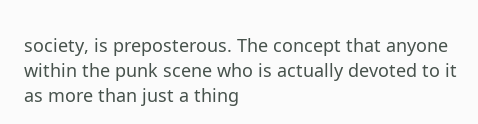society, is preposterous. The concept that anyone within the punk scene who is actually devoted to it as more than just a thing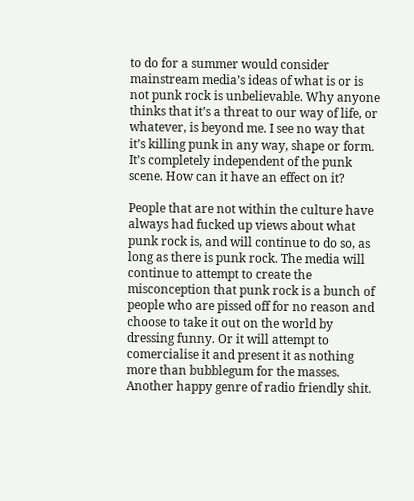to do for a summer would consider mainstream media’s ideas of what is or is not punk rock is unbelievable. Why anyone thinks that it’s a threat to our way of life, or whatever, is beyond me. I see no way that it’s killing punk in any way, shape or form. It’s completely independent of the punk scene. How can it have an effect on it?

People that are not within the culture have always had fucked up views about what punk rock is, and will continue to do so, as long as there is punk rock. The media will continue to attempt to create the misconception that punk rock is a bunch of people who are pissed off for no reason and choose to take it out on the world by dressing funny. Or it will attempt to comercialise it and present it as nothing more than bubblegum for the masses. Another happy genre of radio friendly shit.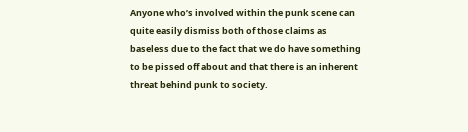Anyone who’s involved within the punk scene can quite easily dismiss both of those claims as baseless due to the fact that we do have something to be pissed off about and that there is an inherent threat behind punk to society.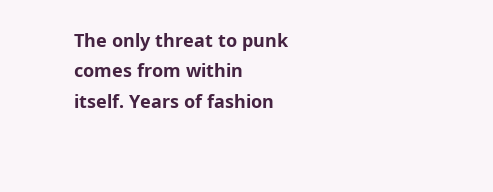The only threat to punk comes from within itself. Years of fashion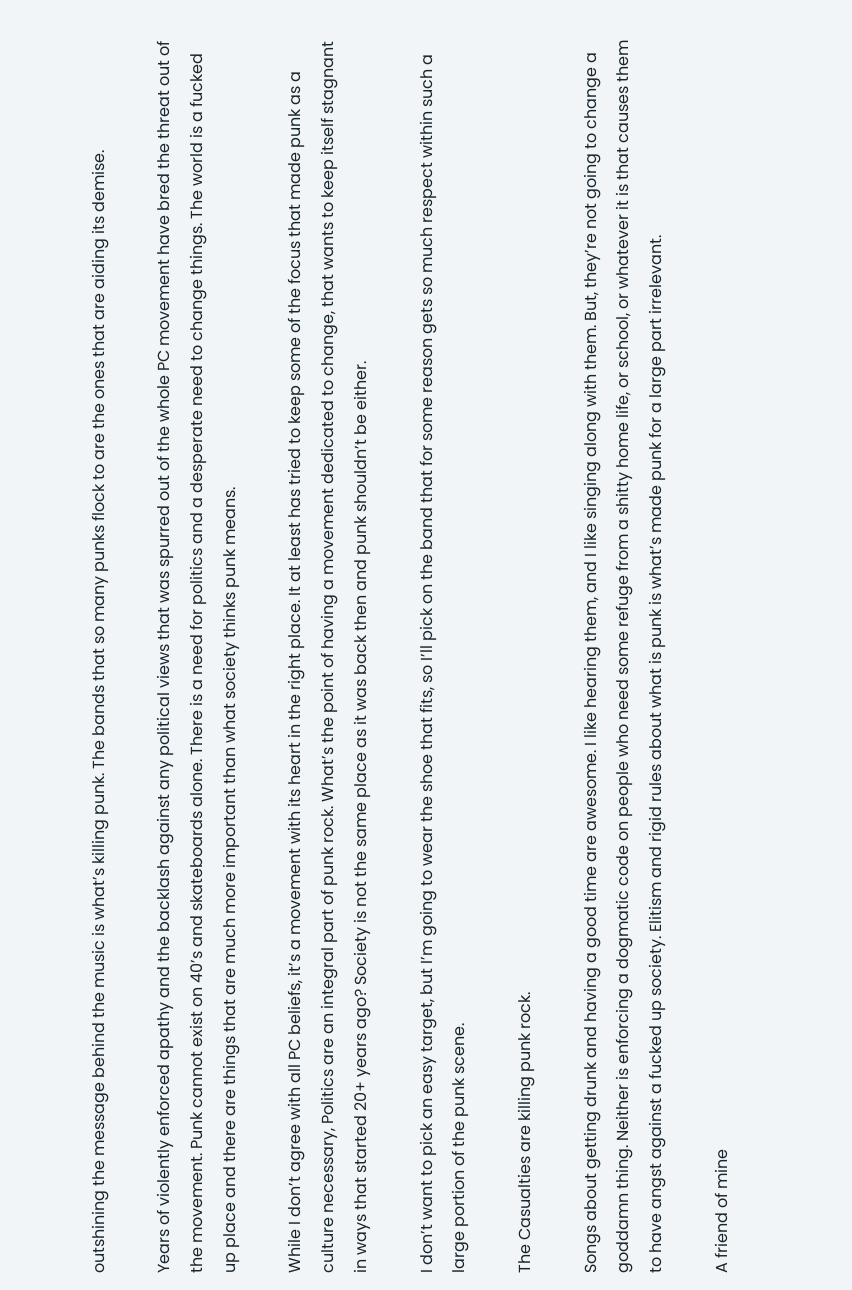outshining the message behind the music is what’s killing punk. The bands that so many punks flock to are the ones that are aiding its demise.

Years of violently enforced apathy and the backlash against any political views that was spurred out of the whole PC movement have bred the threat out of the movement. Punk cannot exist on 40’s and skateboards alone. There is a need for politics and a desperate need to change things. The world is a fucked up place and there are things that are much more important than what society thinks punk means.

While I don’t agree with all PC beliefs, it’s a movement with its heart in the right place. It at least has tried to keep some of the focus that made punk as a culture necessary, Politics are an integral part of punk rock. What’s the point of having a movement dedicated to change, that wants to keep itself stagnant in ways that started 20+ years ago? Society is not the same place as it was back then and punk shouldn’t be either.

I don’t want to pick an easy target, but I’m going to wear the shoe that fits, so I’ll pick on the band that for some reason gets so much respect within such a large portion of the punk scene.

The Casualties are killing punk rock.

Songs about getting drunk and having a good time are awesome. I like hearing them, and I like singing along with them. But, they’re not going to change a goddamn thing. Neither is enforcing a dogmatic code on people who need some refuge from a shitty home life, or school, or whatever it is that causes them to have angst against a fucked up society. Elitism and rigid rules about what is punk is what’s made punk for a large part irrelevant.

A friend of mine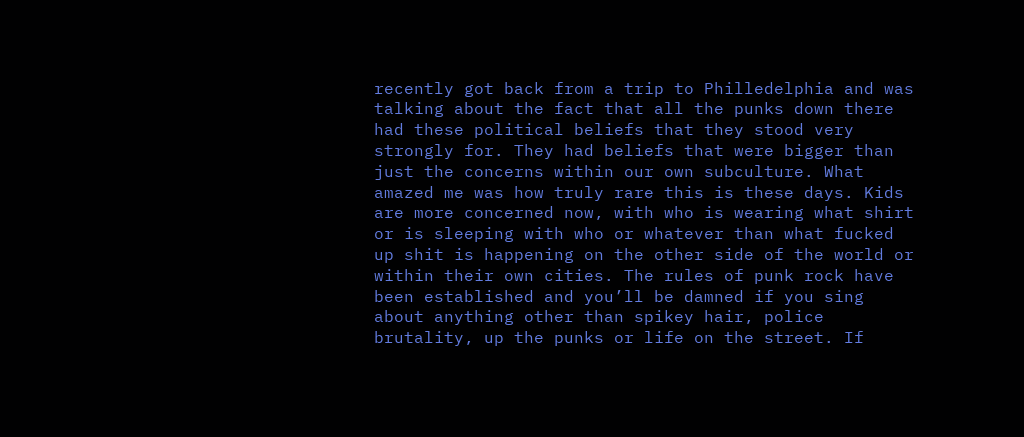recently got back from a trip to Philledelphia and was talking about the fact that all the punks down there had these political beliefs that they stood very strongly for. They had beliefs that were bigger than just the concerns within our own subculture. What amazed me was how truly rare this is these days. Kids are more concerned now, with who is wearing what shirt or is sleeping with who or whatever than what fucked up shit is happening on the other side of the world or within their own cities. The rules of punk rock have been established and you’ll be damned if you sing about anything other than spikey hair, police brutality, up the punks or life on the street. If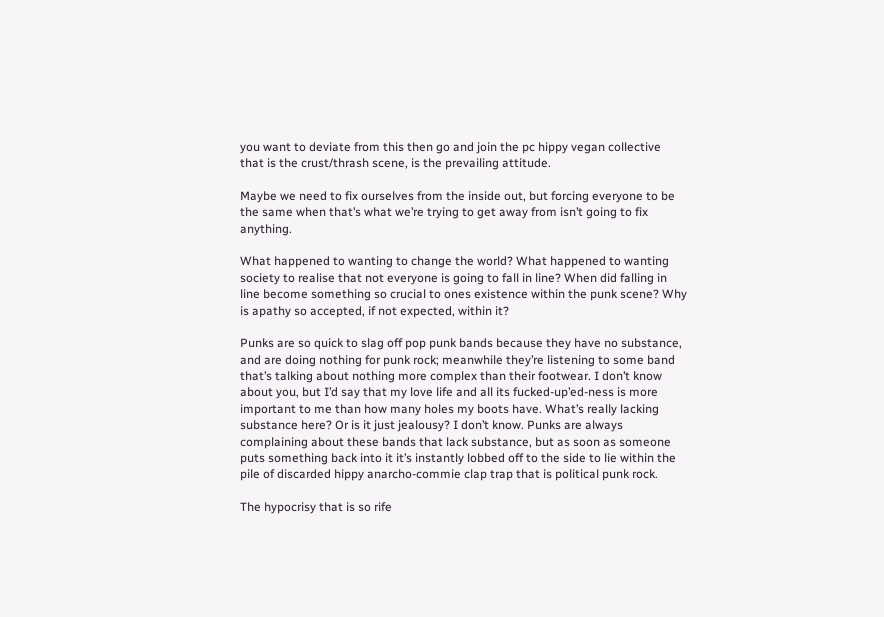you want to deviate from this then go and join the pc hippy vegan collective that is the crust/thrash scene, is the prevailing attitude.

Maybe we need to fix ourselves from the inside out, but forcing everyone to be the same when that’s what we’re trying to get away from isn’t going to fix anything.

What happened to wanting to change the world? What happened to wanting society to realise that not everyone is going to fall in line? When did falling in line become something so crucial to ones existence within the punk scene? Why is apathy so accepted, if not expected, within it?

Punks are so quick to slag off pop punk bands because they have no substance, and are doing nothing for punk rock; meanwhile they’re listening to some band that’s talking about nothing more complex than their footwear. I don’t know about you, but I’d say that my love life and all its fucked-up’ed-ness is more important to me than how many holes my boots have. What’s really lacking substance here? Or is it just jealousy? I don’t know. Punks are always complaining about these bands that lack substance, but as soon as someone puts something back into it it’s instantly lobbed off to the side to lie within the pile of discarded hippy anarcho-commie clap trap that is political punk rock.

The hypocrisy that is so rife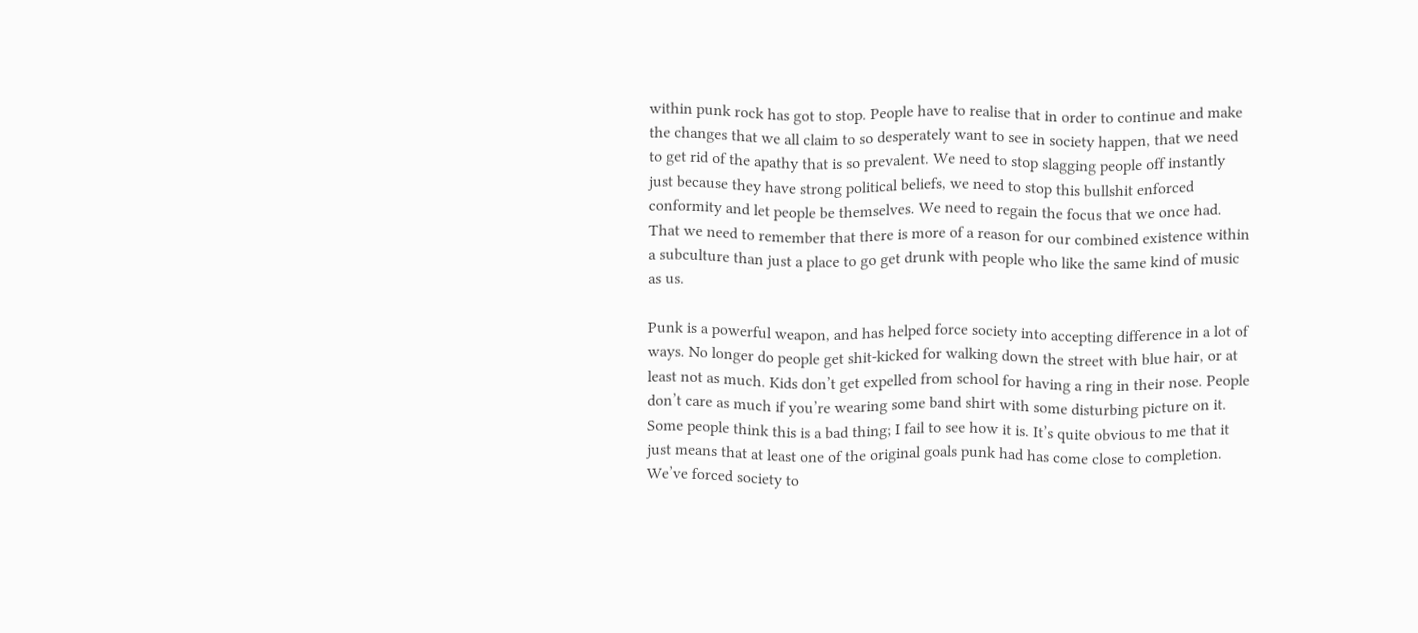within punk rock has got to stop. People have to realise that in order to continue and make the changes that we all claim to so desperately want to see in society happen, that we need to get rid of the apathy that is so prevalent. We need to stop slagging people off instantly just because they have strong political beliefs, we need to stop this bullshit enforced conformity and let people be themselves. We need to regain the focus that we once had. That we need to remember that there is more of a reason for our combined existence within a subculture than just a place to go get drunk with people who like the same kind of music as us.

Punk is a powerful weapon, and has helped force society into accepting difference in a lot of ways. No longer do people get shit-kicked for walking down the street with blue hair, or at least not as much. Kids don’t get expelled from school for having a ring in their nose. People don’t care as much if you’re wearing some band shirt with some disturbing picture on it. Some people think this is a bad thing; I fail to see how it is. It’s quite obvious to me that it just means that at least one of the original goals punk had has come close to completion. We’ve forced society to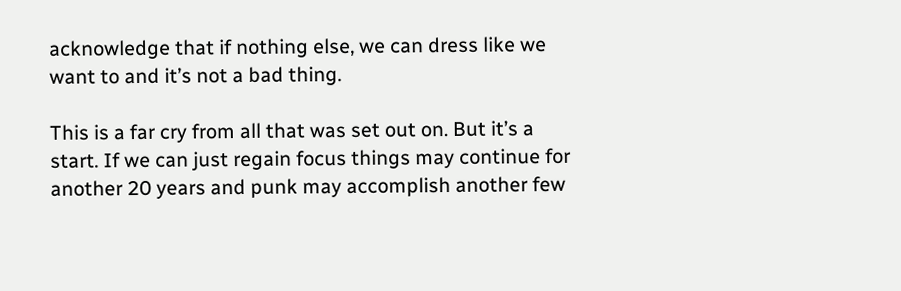acknowledge that if nothing else, we can dress like we want to and it’s not a bad thing.

This is a far cry from all that was set out on. But it’s a start. If we can just regain focus things may continue for another 20 years and punk may accomplish another few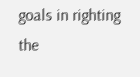goals in righting the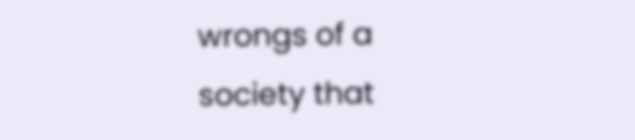wrongs of a society that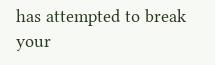has attempted to break your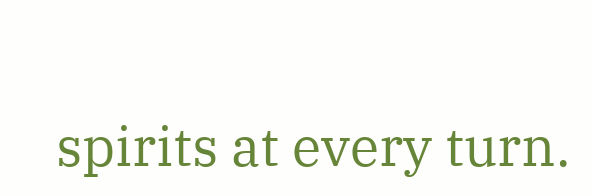spirits at every turn.